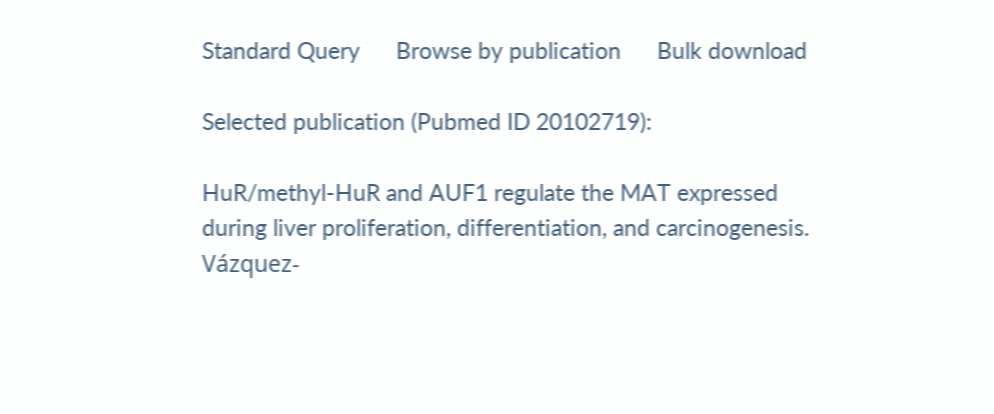Standard Query      Browse by publication      Bulk download

Selected publication (Pubmed ID 20102719):

HuR/methyl-HuR and AUF1 regulate the MAT expressed during liver proliferation, differentiation, and carcinogenesis.
Vázquez-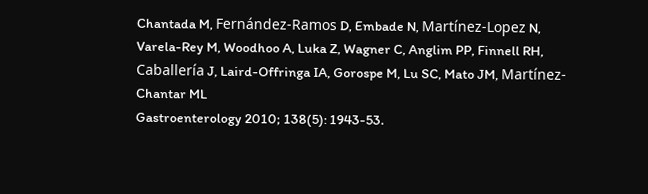Chantada M, Fernández-Ramos D, Embade N, Martínez-Lopez N, Varela-Rey M, Woodhoo A, Luka Z, Wagner C, Anglim PP, Finnell RH, Caballería J, Laird-Offringa IA, Gorospe M, Lu SC, Mato JM, Martínez-Chantar ML
Gastroenterology 2010; 138(5): 1943-53.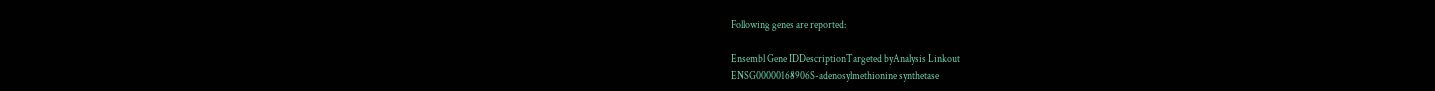Following genes are reported:

Ensembl Gene IDDescriptionTargeted byAnalysis Linkout
ENSG00000168906S-adenosylmethionine synthetase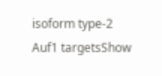isoform type-2 Auf1 targetsShow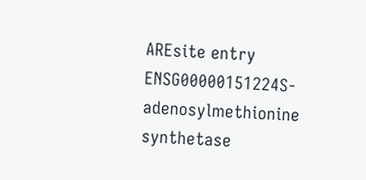AREsite entry
ENSG00000151224S-adenosylmethionine synthetase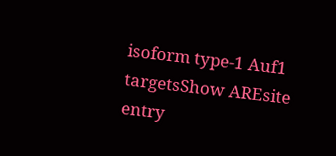isoform type-1 Auf1 targetsShow AREsite entry